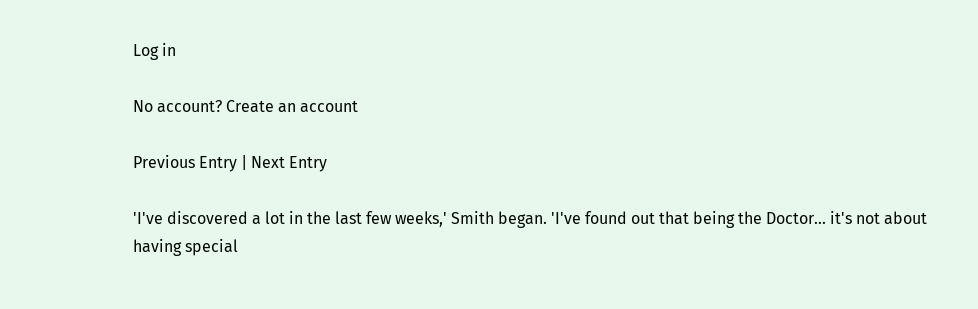Log in

No account? Create an account

Previous Entry | Next Entry

'I've discovered a lot in the last few weeks,' Smith began. 'I've found out that being the Doctor... it's not about having special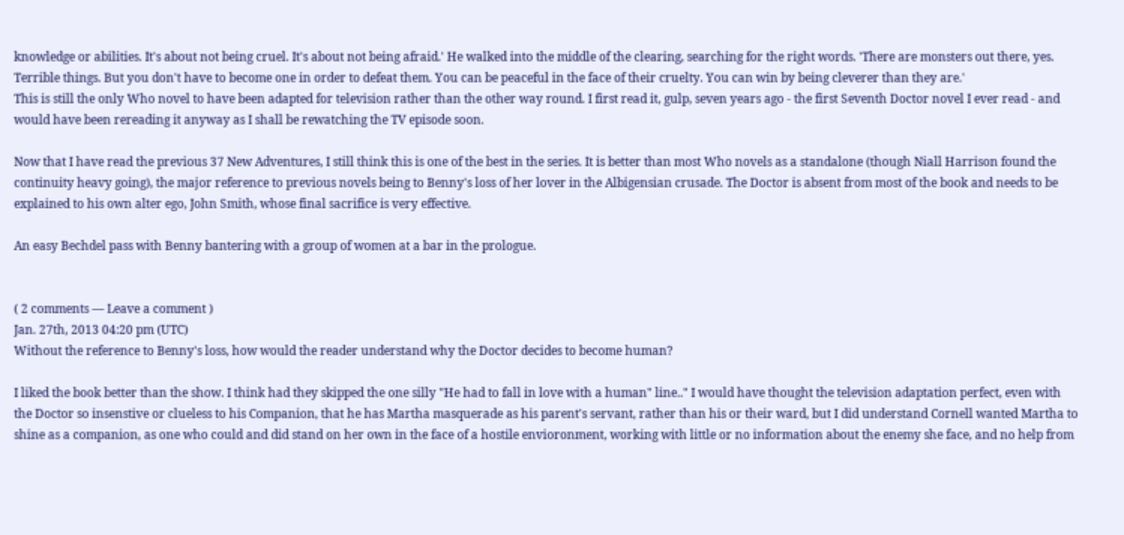knowledge or abilities. It's about not being cruel. It's about not being afraid.' He walked into the middle of the clearing, searching for the right words. 'There are monsters out there, yes. Terrible things. But you don't have to become one in order to defeat them. You can be peaceful in the face of their cruelty. You can win by being cleverer than they are.'
This is still the only Who novel to have been adapted for television rather than the other way round. I first read it, gulp, seven years ago - the first Seventh Doctor novel I ever read - and would have been rereading it anyway as I shall be rewatching the TV episode soon.

Now that I have read the previous 37 New Adventures, I still think this is one of the best in the series. It is better than most Who novels as a standalone (though Niall Harrison found the continuity heavy going), the major reference to previous novels being to Benny's loss of her lover in the Albigensian crusade. The Doctor is absent from most of the book and needs to be explained to his own alter ego, John Smith, whose final sacrifice is very effective.

An easy Bechdel pass with Benny bantering with a group of women at a bar in the prologue.


( 2 comments — Leave a comment )
Jan. 27th, 2013 04:20 pm (UTC)
Without the reference to Benny's loss, how would the reader understand why the Doctor decides to become human?

I liked the book better than the show. I think had they skipped the one silly "He had to fall in love with a human" line.." I would have thought the television adaptation perfect, even with the Doctor so insenstive or clueless to his Companion, that he has Martha masquerade as his parent's servant, rather than his or their ward, but I did understand Cornell wanted Martha to shine as a companion, as one who could and did stand on her own in the face of a hostile envioronment, working with little or no information about the enemy she face, and no help from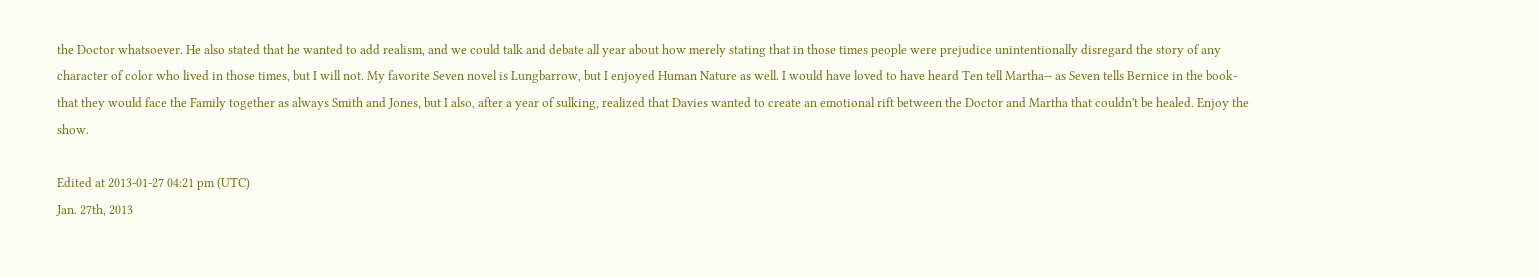the Doctor whatsoever. He also stated that he wanted to add realism, and we could talk and debate all year about how merely stating that in those times people were prejudice unintentionally disregard the story of any character of color who lived in those times, but I will not. My favorite Seven novel is Lungbarrow, but I enjoyed Human Nature as well. I would have loved to have heard Ten tell Martha-- as Seven tells Bernice in the book- that they would face the Family together as always Smith and Jones, but I also, after a year of sulking, realized that Davies wanted to create an emotional rift between the Doctor and Martha that couldn't be healed. Enjoy the show.

Edited at 2013-01-27 04:21 pm (UTC)
Jan. 27th, 2013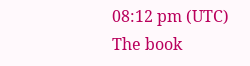08:12 pm (UTC)
The book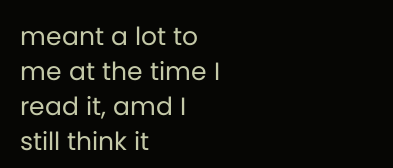meant a lot to me at the time I read it, amd I still think it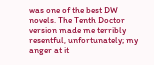was one of the best DW novels. The Tenth Doctor version made me terribly resentful, unfortunately; my anger at it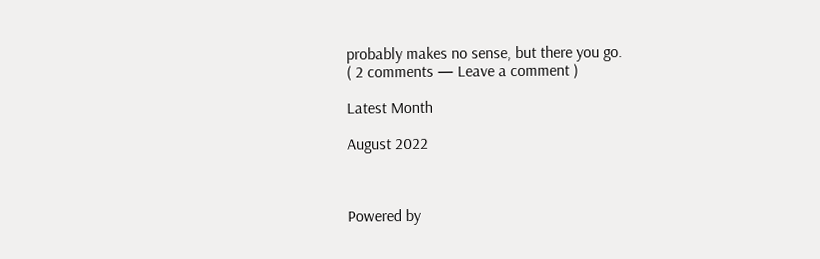probably makes no sense, but there you go.
( 2 comments — Leave a comment )

Latest Month

August 2022



Powered by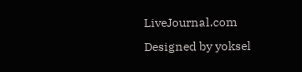LiveJournal.com
Designed by yoksel